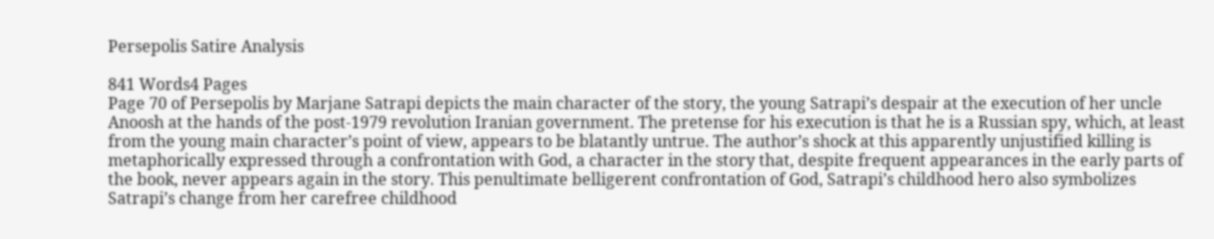Persepolis Satire Analysis

841 Words4 Pages
Page 70 of Persepolis by Marjane Satrapi depicts the main character of the story, the young Satrapi’s despair at the execution of her uncle Anoosh at the hands of the post-1979 revolution Iranian government. The pretense for his execution is that he is a Russian spy, which, at least from the young main character’s point of view, appears to be blatantly untrue. The author’s shock at this apparently unjustified killing is metaphorically expressed through a confrontation with God, a character in the story that, despite frequent appearances in the early parts of the book, never appears again in the story. This penultimate belligerent confrontation of God, Satrapi’s childhood hero also symbolizes Satrapi’s change from her carefree childhood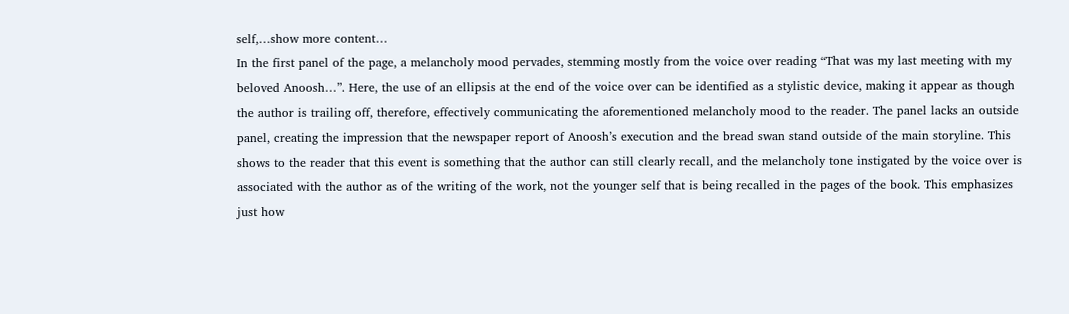self,…show more content…
In the first panel of the page, a melancholy mood pervades, stemming mostly from the voice over reading “That was my last meeting with my beloved Anoosh…”. Here, the use of an ellipsis at the end of the voice over can be identified as a stylistic device, making it appear as though the author is trailing off, therefore, effectively communicating the aforementioned melancholy mood to the reader. The panel lacks an outside panel, creating the impression that the newspaper report of Anoosh’s execution and the bread swan stand outside of the main storyline. This shows to the reader that this event is something that the author can still clearly recall, and the melancholy tone instigated by the voice over is associated with the author as of the writing of the work, not the younger self that is being recalled in the pages of the book. This emphasizes just how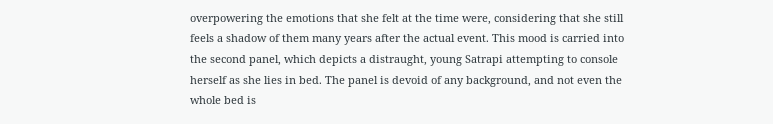overpowering the emotions that she felt at the time were, considering that she still feels a shadow of them many years after the actual event. This mood is carried into the second panel, which depicts a distraught, young Satrapi attempting to console herself as she lies in bed. The panel is devoid of any background, and not even the whole bed is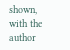shown, with the author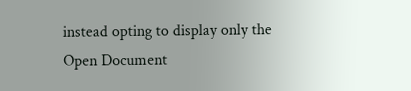instead opting to display only the
Open Document